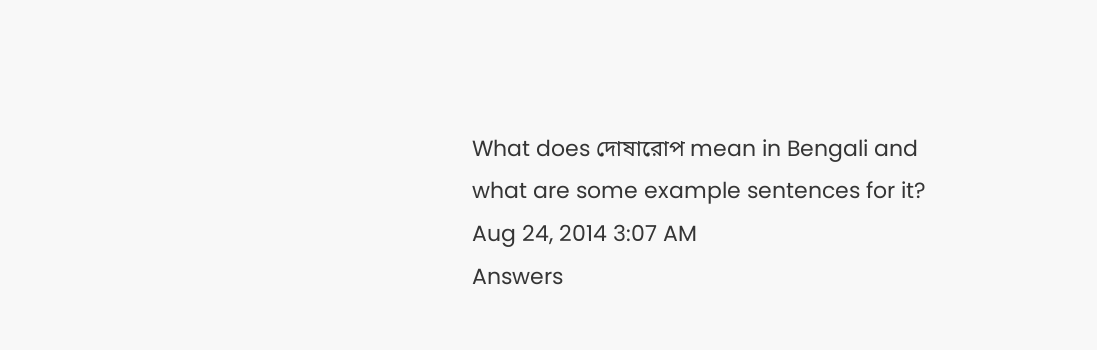What does দোষারোপ mean in Bengali and what are some example sentences for it?
Aug 24, 2014 3:07 AM
Answers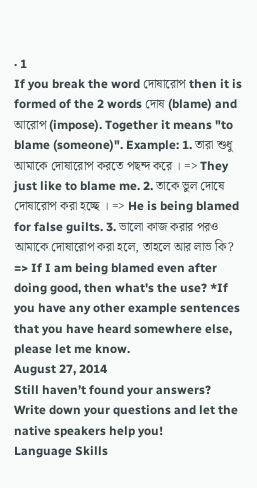· 1
If you break the word দোষারোপ then it is formed of the 2 words দোষ (blame) and আরোপ (impose). Together it means "to blame (someone)". Example: 1. তারা শুধু আমাকে দোষারোপ করতে পছন্দ করে । => They just like to blame me. 2. তাকে ভুল দোষে দোষারোপ করা হচ্ছে । => He is being blamed for false guilts. 3. ভালো কাজ করার পরও আমাকে দোষারোপ করা হলে, তাহলে আর লাভ কি? => If I am being blamed even after doing good, then what's the use? *If you have any other example sentences that you have heard somewhere else, please let me know.
August 27, 2014
Still haven’t found your answers?
Write down your questions and let the native speakers help you!
Language Skills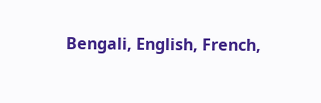Bengali, English, French,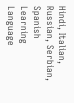Hindi, Italian, Russian, Serbian, Spanish
Learning Language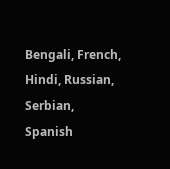Bengali, French, Hindi, Russian, Serbian, Spanish